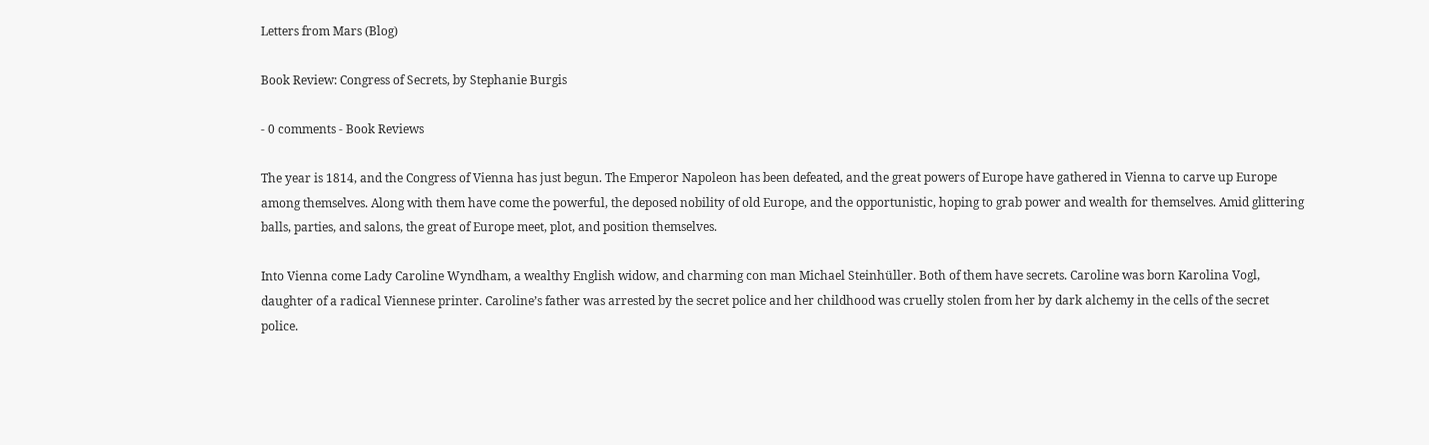Letters from Mars (Blog)

Book Review: Congress of Secrets, by Stephanie Burgis

- 0 comments - Book Reviews

The year is 1814, and the Congress of Vienna has just begun. The Emperor Napoleon has been defeated, and the great powers of Europe have gathered in Vienna to carve up Europe among themselves. Along with them have come the powerful, the deposed nobility of old Europe, and the opportunistic, hoping to grab power and wealth for themselves. Amid glittering balls, parties, and salons, the great of Europe meet, plot, and position themselves.

Into Vienna come Lady Caroline Wyndham, a wealthy English widow, and charming con man Michael Steinhüller. Both of them have secrets. Caroline was born Karolina Vogl, daughter of a radical Viennese printer. Caroline’s father was arrested by the secret police and her childhood was cruelly stolen from her by dark alchemy in the cells of the secret police.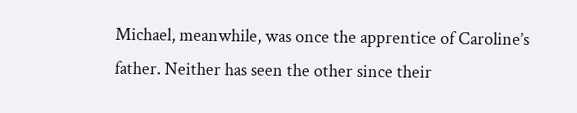Michael, meanwhile, was once the apprentice of Caroline’s father. Neither has seen the other since their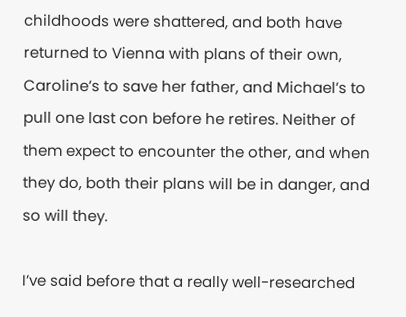childhoods were shattered, and both have returned to Vienna with plans of their own, Caroline’s to save her father, and Michael’s to pull one last con before he retires. Neither of them expect to encounter the other, and when they do, both their plans will be in danger, and so will they.

I’ve said before that a really well-researched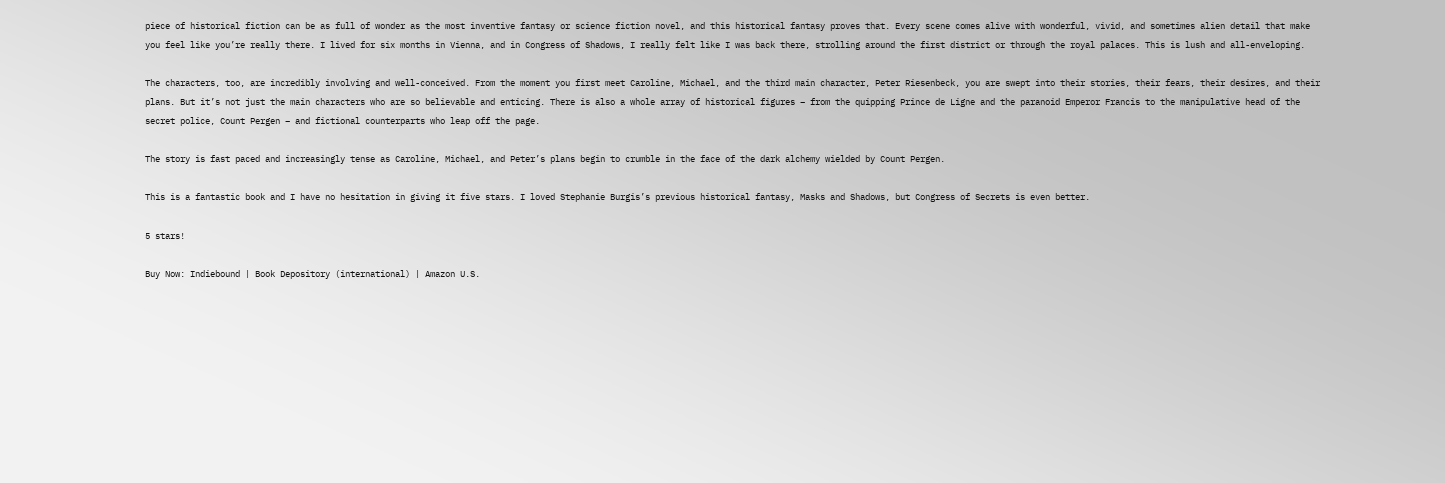piece of historical fiction can be as full of wonder as the most inventive fantasy or science fiction novel, and this historical fantasy proves that. Every scene comes alive with wonderful, vivid, and sometimes alien detail that make you feel like you’re really there. I lived for six months in Vienna, and in Congress of Shadows, I really felt like I was back there, strolling around the first district or through the royal palaces. This is lush and all-enveloping.

The characters, too, are incredibly involving and well-conceived. From the moment you first meet Caroline, Michael, and the third main character, Peter Riesenbeck, you are swept into their stories, their fears, their desires, and their plans. But it’s not just the main characters who are so believable and enticing. There is also a whole array of historical figures – from the quipping Prince de Ligne and the paranoid Emperor Francis to the manipulative head of the secret police, Count Pergen – and fictional counterparts who leap off the page.

The story is fast paced and increasingly tense as Caroline, Michael, and Peter’s plans begin to crumble in the face of the dark alchemy wielded by Count Pergen.

This is a fantastic book and I have no hesitation in giving it five stars. I loved Stephanie Burgis’s previous historical fantasy, Masks and Shadows, but Congress of Secrets is even better.

5 stars!

Buy Now: Indiebound | Book Depository (international) | Amazon U.S.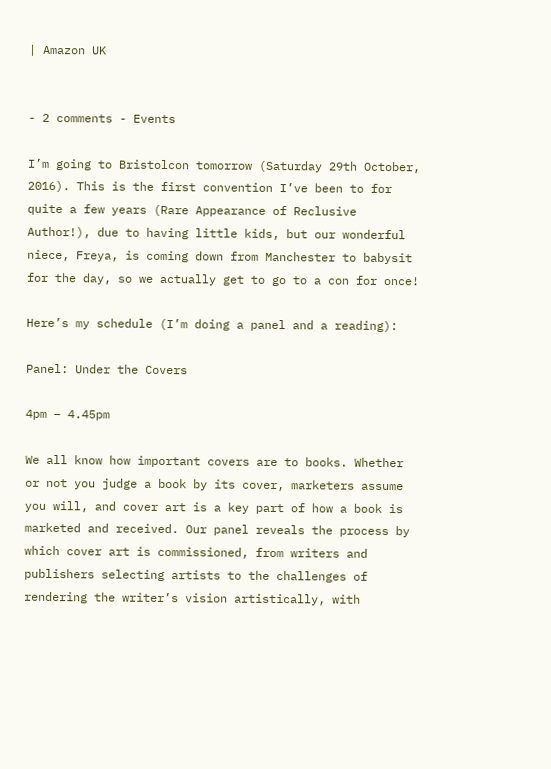| Amazon UK


- 2 comments - Events

I’m going to Bristolcon tomorrow (Saturday 29th October, 2016). This is the first convention I’ve been to for quite a few years (Rare Appearance of Reclusive Author!), due to having little kids, but our wonderful niece, Freya, is coming down from Manchester to babysit for the day, so we actually get to go to a con for once!

Here’s my schedule (I’m doing a panel and a reading):

Panel: Under the Covers

4pm – 4.45pm

We all know how important covers are to books. Whether or not you judge a book by its cover, marketers assume you will, and cover art is a key part of how a book is marketed and received. Our panel reveals the process by which cover art is commissioned, from writers and publishers selecting artists to the challenges of rendering the writer’s vision artistically, with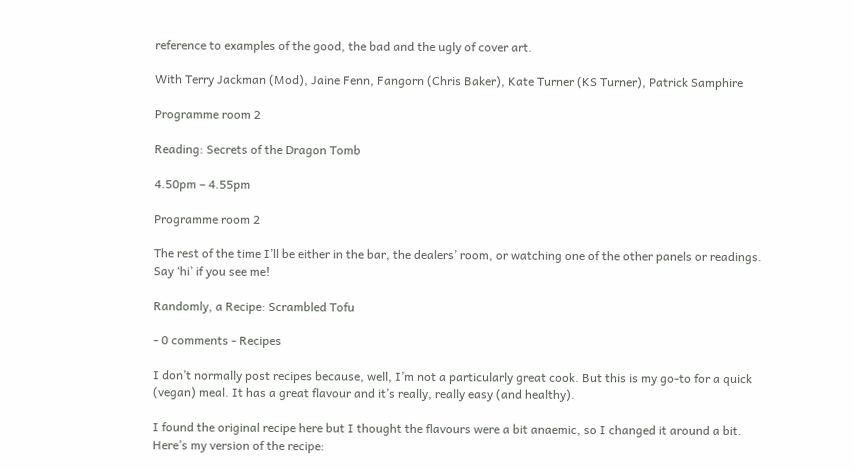reference to examples of the good, the bad and the ugly of cover art.

With Terry Jackman (Mod), Jaine Fenn, Fangorn (Chris Baker), Kate Turner (KS Turner), Patrick Samphire

Programme room 2

Reading: Secrets of the Dragon Tomb

4.50pm – 4.55pm

Programme room 2

The rest of the time I’ll be either in the bar, the dealers’ room, or watching one of the other panels or readings. Say ‘hi’ if you see me!

Randomly, a Recipe: Scrambled Tofu

- 0 comments - Recipes

I don’t normally post recipes because, well, I’m not a particularly great cook. But this is my go-to for a quick (vegan) meal. It has a great flavour and it’s really, really easy (and healthy).

I found the original recipe here but I thought the flavours were a bit anaemic, so I changed it around a bit. Here’s my version of the recipe: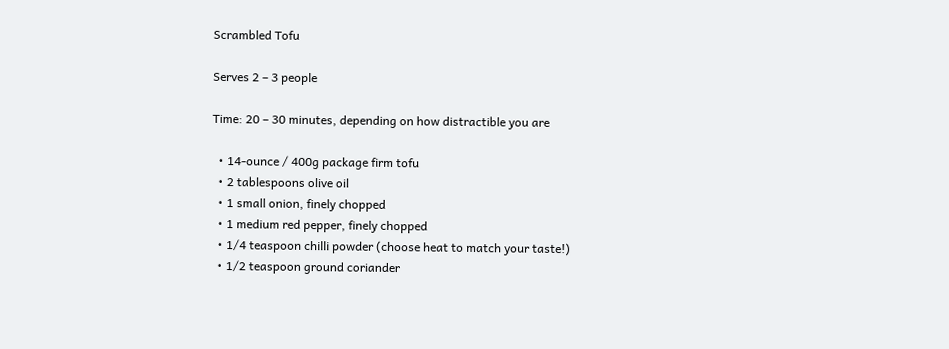Scrambled Tofu

Serves 2 – 3 people

Time: 20 – 30 minutes, depending on how distractible you are

  • 14-ounce / 400g package firm tofu
  • 2 tablespoons olive oil
  • 1 small onion, finely chopped
  • 1 medium red pepper, finely chopped
  • 1/4 teaspoon chilli powder (choose heat to match your taste!)
  • 1/2 teaspoon ground coriander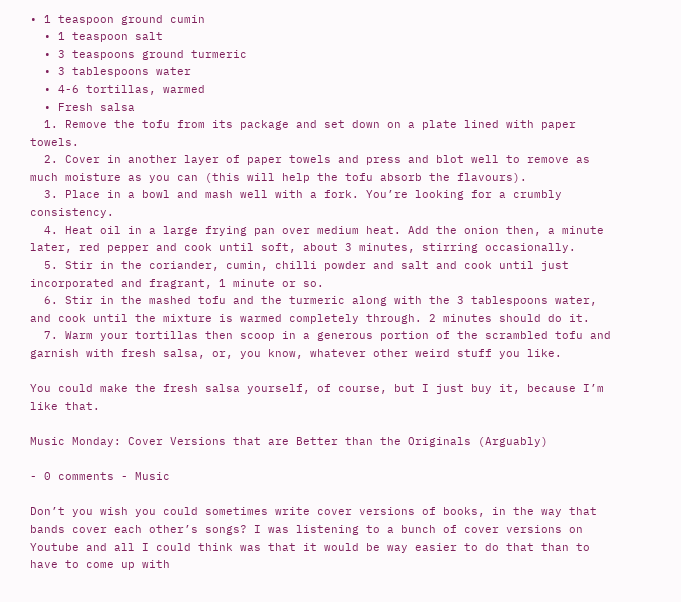• 1 teaspoon ground cumin
  • 1 teaspoon salt
  • 3 teaspoons ground turmeric
  • 3 tablespoons water
  • 4-6 tortillas, warmed
  • Fresh salsa
  1. Remove the tofu from its package and set down on a plate lined with paper towels.
  2. Cover in another layer of paper towels and press and blot well to remove as much moisture as you can (this will help the tofu absorb the flavours).
  3. Place in a bowl and mash well with a fork. You’re looking for a crumbly consistency.
  4. Heat oil in a large frying pan over medium heat. Add the onion then, a minute later, red pepper and cook until soft, about 3 minutes, stirring occasionally.
  5. Stir in the coriander, cumin, chilli powder and salt and cook until just incorporated and fragrant, 1 minute or so.
  6. Stir in the mashed tofu and the turmeric along with the 3 tablespoons water, and cook until the mixture is warmed completely through. 2 minutes should do it.
  7. Warm your tortillas then scoop in a generous portion of the scrambled tofu and garnish with fresh salsa, or, you know, whatever other weird stuff you like.

You could make the fresh salsa yourself, of course, but I just buy it, because I’m like that.

Music Monday: Cover Versions that are Better than the Originals (Arguably)

- 0 comments - Music

Don’t you wish you could sometimes write cover versions of books, in the way that bands cover each other’s songs? I was listening to a bunch of cover versions on Youtube and all I could think was that it would be way easier to do that than to have to come up with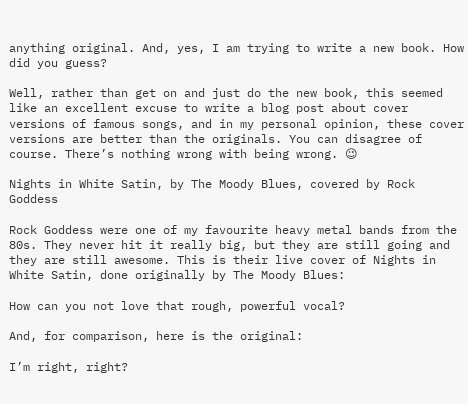anything original. And, yes, I am trying to write a new book. How did you guess?

Well, rather than get on and just do the new book, this seemed like an excellent excuse to write a blog post about cover versions of famous songs, and in my personal opinion, these cover versions are better than the originals. You can disagree of course. There’s nothing wrong with being wrong. 😉

Nights in White Satin, by The Moody Blues, covered by Rock Goddess

Rock Goddess were one of my favourite heavy metal bands from the 80s. They never hit it really big, but they are still going and they are still awesome. This is their live cover of Nights in White Satin, done originally by The Moody Blues:

How can you not love that rough, powerful vocal?

And, for comparison, here is the original:

I’m right, right?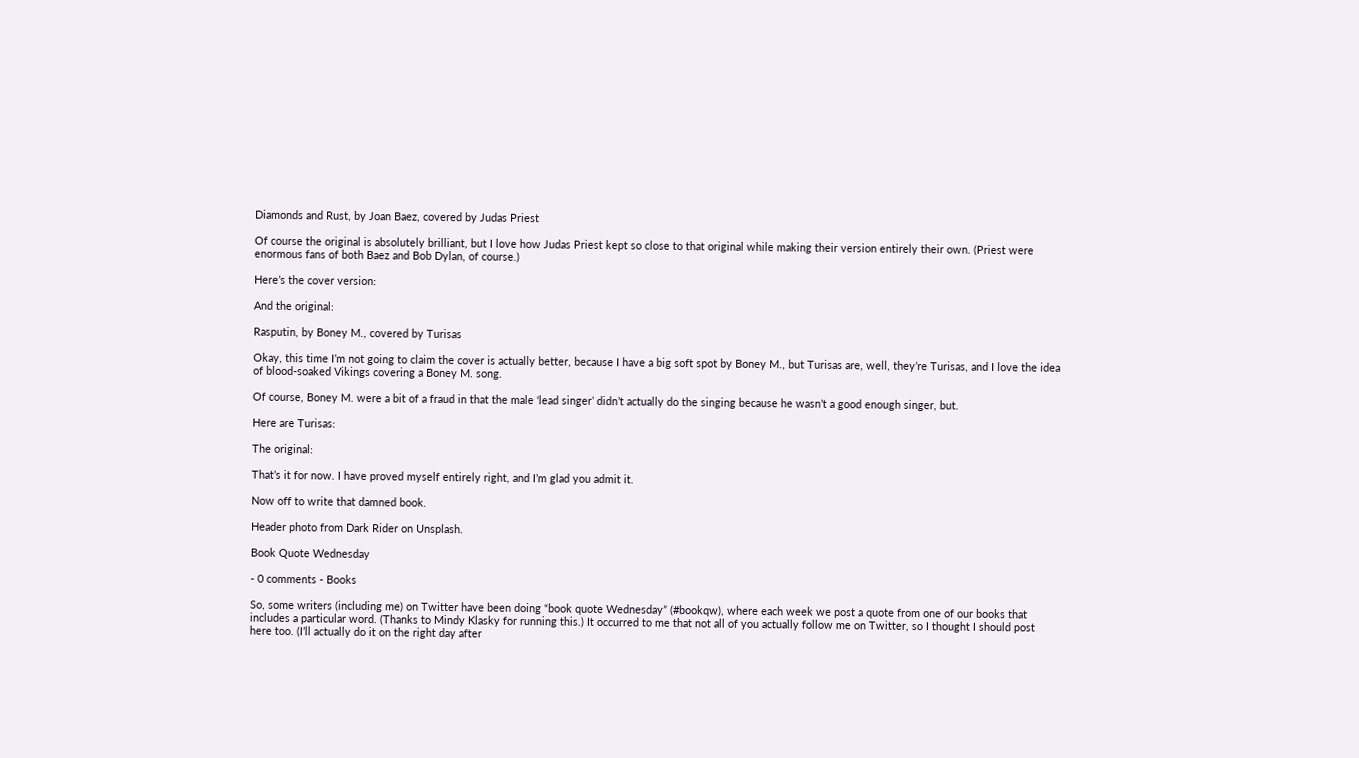Diamonds and Rust, by Joan Baez, covered by Judas Priest

Of course the original is absolutely brilliant, but I love how Judas Priest kept so close to that original while making their version entirely their own. (Priest were enormous fans of both Baez and Bob Dylan, of course.)

Here’s the cover version:

And the original:

Rasputin, by Boney M., covered by Turisas

Okay, this time I’m not going to claim the cover is actually better, because I have a big soft spot by Boney M., but Turisas are, well, they’re Turisas, and I love the idea of blood-soaked Vikings covering a Boney M. song.

Of course, Boney M. were a bit of a fraud in that the male ‘lead singer’ didn’t actually do the singing because he wasn’t a good enough singer, but.

Here are Turisas:

The original:

That’s it for now. I have proved myself entirely right, and I’m glad you admit it.

Now off to write that damned book.

Header photo from Dark Rider on Unsplash.

Book Quote Wednesday

- 0 comments - Books

So, some writers (including me) on Twitter have been doing “book quote Wednesday” (#bookqw), where each week we post a quote from one of our books that includes a particular word. (Thanks to Mindy Klasky for running this.) It occurred to me that not all of you actually follow me on Twitter, so I thought I should post here too. (I’ll actually do it on the right day after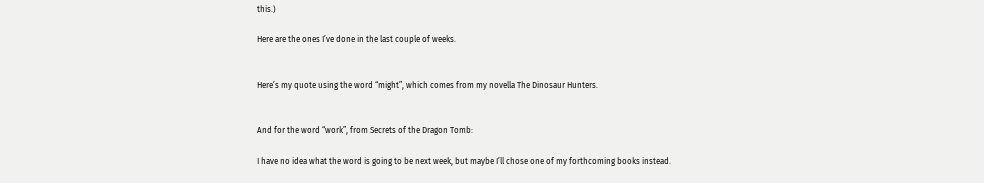this.)

Here are the ones I’ve done in the last couple of weeks.


Here’s my quote using the word “might”, which comes from my novella The Dinosaur Hunters.


And for the word “work”, from Secrets of the Dragon Tomb:

I have no idea what the word is going to be next week, but maybe I’ll chose one of my forthcoming books instead.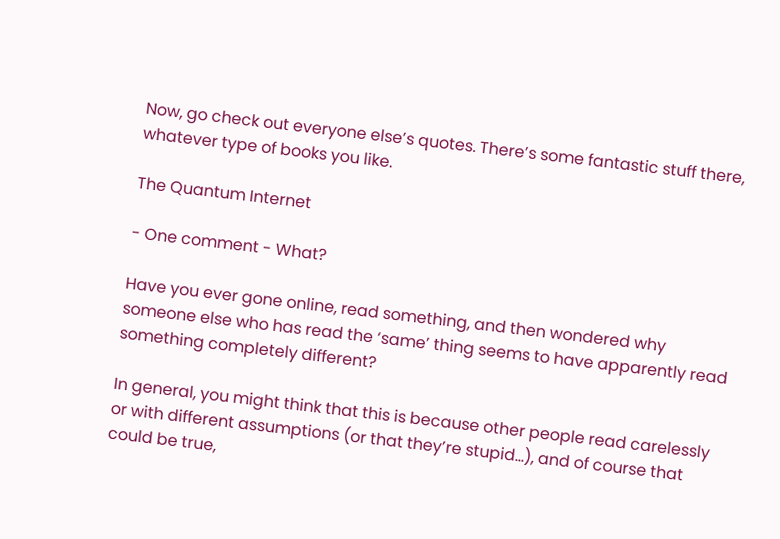Now, go check out everyone else’s quotes. There’s some fantastic stuff there, whatever type of books you like.

The Quantum Internet

- One comment - What?

Have you ever gone online, read something, and then wondered why someone else who has read the ‘same’ thing seems to have apparently read something completely different?

In general, you might think that this is because other people read carelessly or with different assumptions (or that they’re stupid…), and of course that could be true,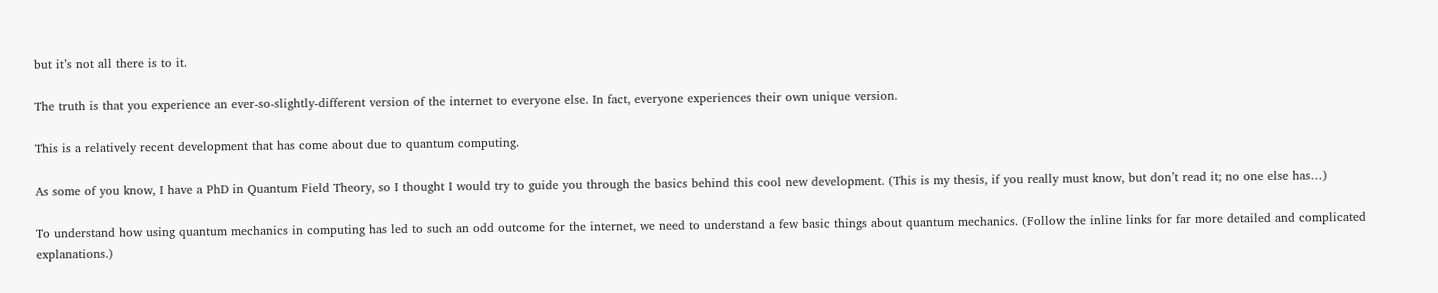but it’s not all there is to it.

The truth is that you experience an ever-so-slightly-different version of the internet to everyone else. In fact, everyone experiences their own unique version.

This is a relatively recent development that has come about due to quantum computing.

As some of you know, I have a PhD in Quantum Field Theory, so I thought I would try to guide you through the basics behind this cool new development. (This is my thesis, if you really must know, but don’t read it; no one else has…)

To understand how using quantum mechanics in computing has led to such an odd outcome for the internet, we need to understand a few basic things about quantum mechanics. (Follow the inline links for far more detailed and complicated explanations.)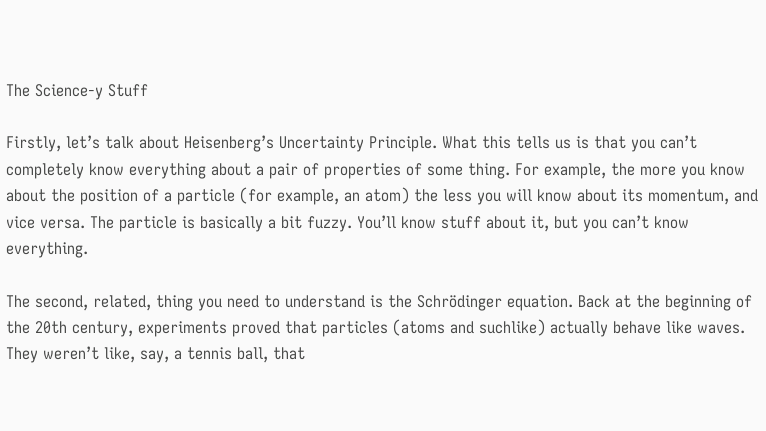The Science-y Stuff

Firstly, let’s talk about Heisenberg’s Uncertainty Principle. What this tells us is that you can’t completely know everything about a pair of properties of some thing. For example, the more you know about the position of a particle (for example, an atom) the less you will know about its momentum, and vice versa. The particle is basically a bit fuzzy. You’ll know stuff about it, but you can’t know everything.

The second, related, thing you need to understand is the Schrödinger equation. Back at the beginning of the 20th century, experiments proved that particles (atoms and suchlike) actually behave like waves. They weren’t like, say, a tennis ball, that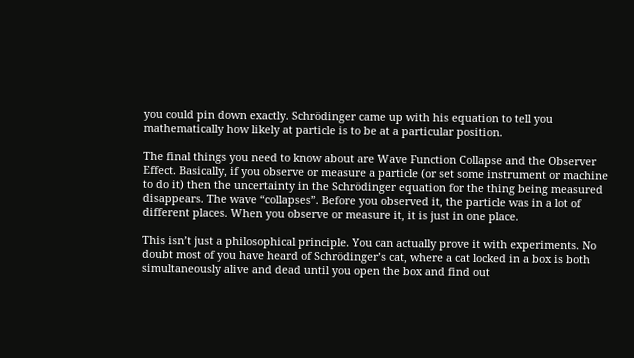you could pin down exactly. Schrödinger came up with his equation to tell you mathematically how likely at particle is to be at a particular position.

The final things you need to know about are Wave Function Collapse and the Observer Effect. Basically, if you observe or measure a particle (or set some instrument or machine to do it) then the uncertainty in the Schrödinger equation for the thing being measured disappears. The wave “collapses”. Before you observed it, the particle was in a lot of different places. When you observe or measure it, it is just in one place.

This isn’t just a philosophical principle. You can actually prove it with experiments. No doubt most of you have heard of Schrödinger’s cat, where a cat locked in a box is both simultaneously alive and dead until you open the box and find out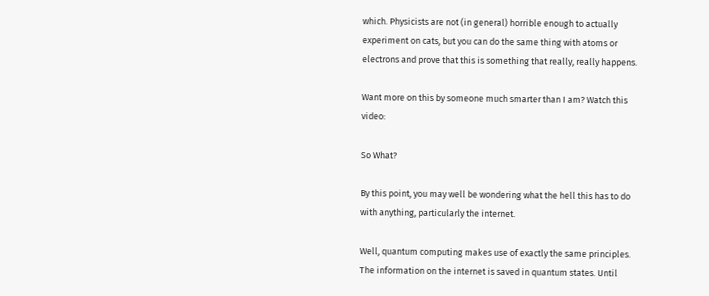which. Physicists are not (in general) horrible enough to actually experiment on cats, but you can do the same thing with atoms or electrons and prove that this is something that really, really happens.

Want more on this by someone much smarter than I am? Watch this video:

So What?

By this point, you may well be wondering what the hell this has to do with anything, particularly the internet.

Well, quantum computing makes use of exactly the same principles. The information on the internet is saved in quantum states. Until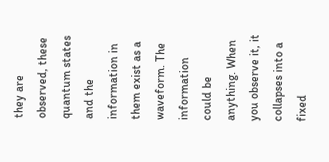they are observed, these quantum states and the information in them exist as a waveform. The information could be anything. When you observe it, it collapses into a fixed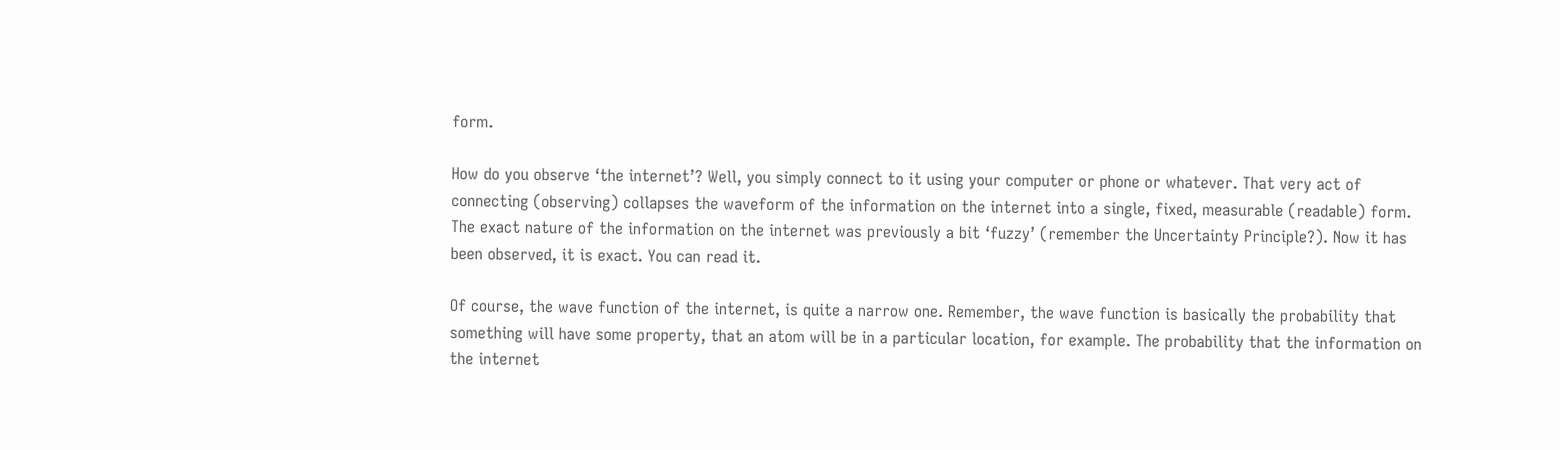form.

How do you observe ‘the internet’? Well, you simply connect to it using your computer or phone or whatever. That very act of connecting (observing) collapses the waveform of the information on the internet into a single, fixed, measurable (readable) form. The exact nature of the information on the internet was previously a bit ‘fuzzy’ (remember the Uncertainty Principle?). Now it has been observed, it is exact. You can read it.

Of course, the wave function of the internet, is quite a narrow one. Remember, the wave function is basically the probability that something will have some property, that an atom will be in a particular location, for example. The probability that the information on the internet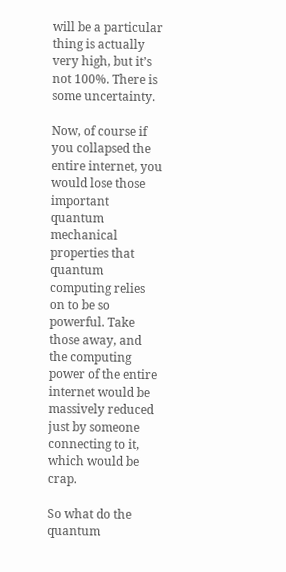will be a particular thing is actually very high, but it’s not 100%. There is some uncertainty.

Now, of course if you collapsed the entire internet, you would lose those important quantum mechanical properties that quantum computing relies on to be so powerful. Take those away, and the computing power of the entire internet would be massively reduced just by someone connecting to it, which would be crap.

So what do the quantum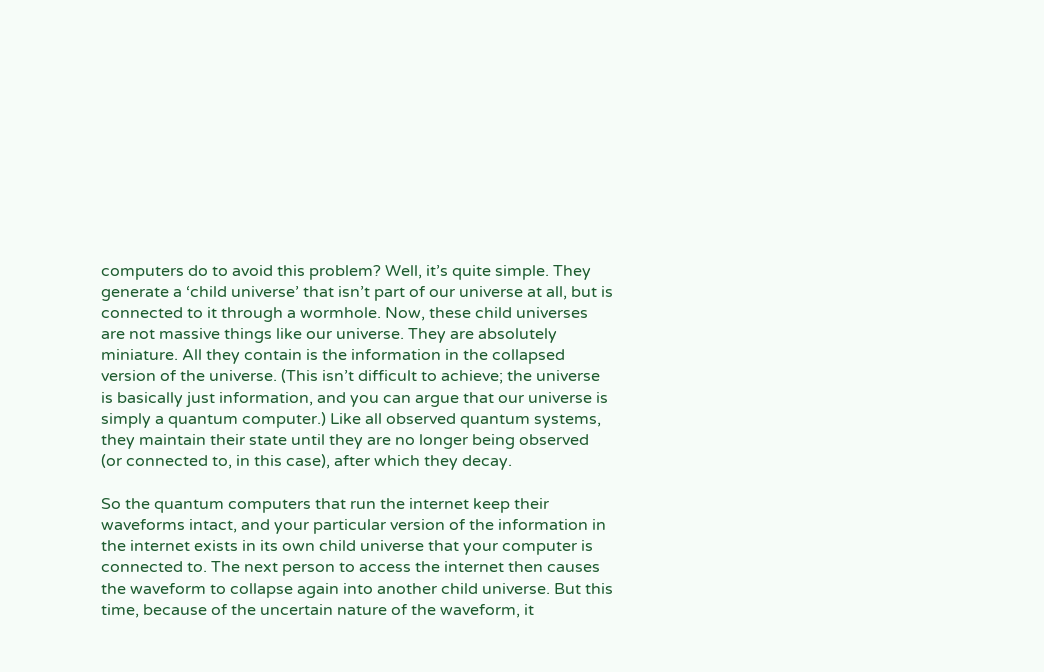computers do to avoid this problem? Well, it’s quite simple. They generate a ‘child universe’ that isn’t part of our universe at all, but is connected to it through a wormhole. Now, these child universes are not massive things like our universe. They are absolutely miniature. All they contain is the information in the collapsed version of the universe. (This isn’t difficult to achieve; the universe is basically just information, and you can argue that our universe is simply a quantum computer.) Like all observed quantum systems, they maintain their state until they are no longer being observed (or connected to, in this case), after which they decay.

So the quantum computers that run the internet keep their waveforms intact, and your particular version of the information in the internet exists in its own child universe that your computer is connected to. The next person to access the internet then causes the waveform to collapse again into another child universe. But this time, because of the uncertain nature of the waveform, it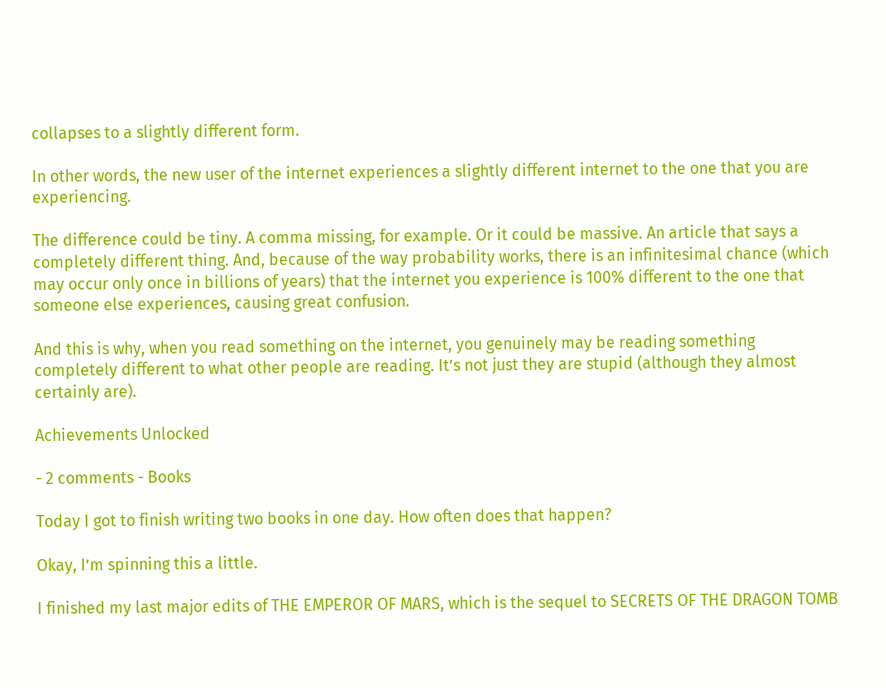collapses to a slightly different form.

In other words, the new user of the internet experiences a slightly different internet to the one that you are experiencing.

The difference could be tiny. A comma missing, for example. Or it could be massive. An article that says a completely different thing. And, because of the way probability works, there is an infinitesimal chance (which may occur only once in billions of years) that the internet you experience is 100% different to the one that someone else experiences, causing great confusion.

And this is why, when you read something on the internet, you genuinely may be reading something completely different to what other people are reading. It’s not just they are stupid (although they almost certainly are).

Achievements Unlocked

- 2 comments - Books

Today I got to finish writing two books in one day. How often does that happen?

Okay, I’m spinning this a little.

I finished my last major edits of THE EMPEROR OF MARS, which is the sequel to SECRETS OF THE DRAGON TOMB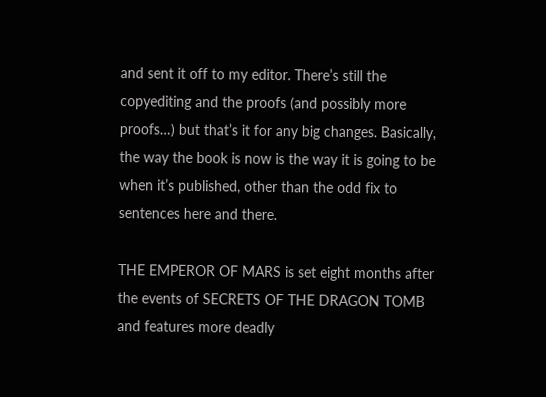and sent it off to my editor. There’s still the copyediting and the proofs (and possibly more proofs…) but that’s it for any big changes. Basically, the way the book is now is the way it is going to be when it’s published, other than the odd fix to sentences here and there.

THE EMPEROR OF MARS is set eight months after the events of SECRETS OF THE DRAGON TOMB and features more deadly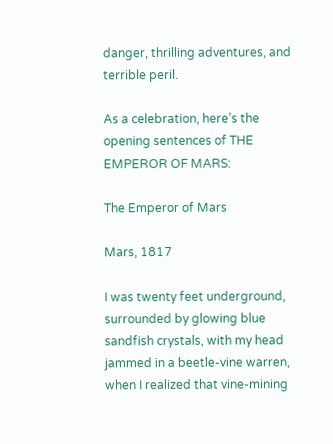danger, thrilling adventures, and terrible peril.

As a celebration, here’s the opening sentences of THE EMPEROR OF MARS:

The Emperor of Mars

Mars, 1817

I was twenty feet underground, surrounded by glowing blue sandfish crystals, with my head jammed in a beetle-vine warren, when I realized that vine-mining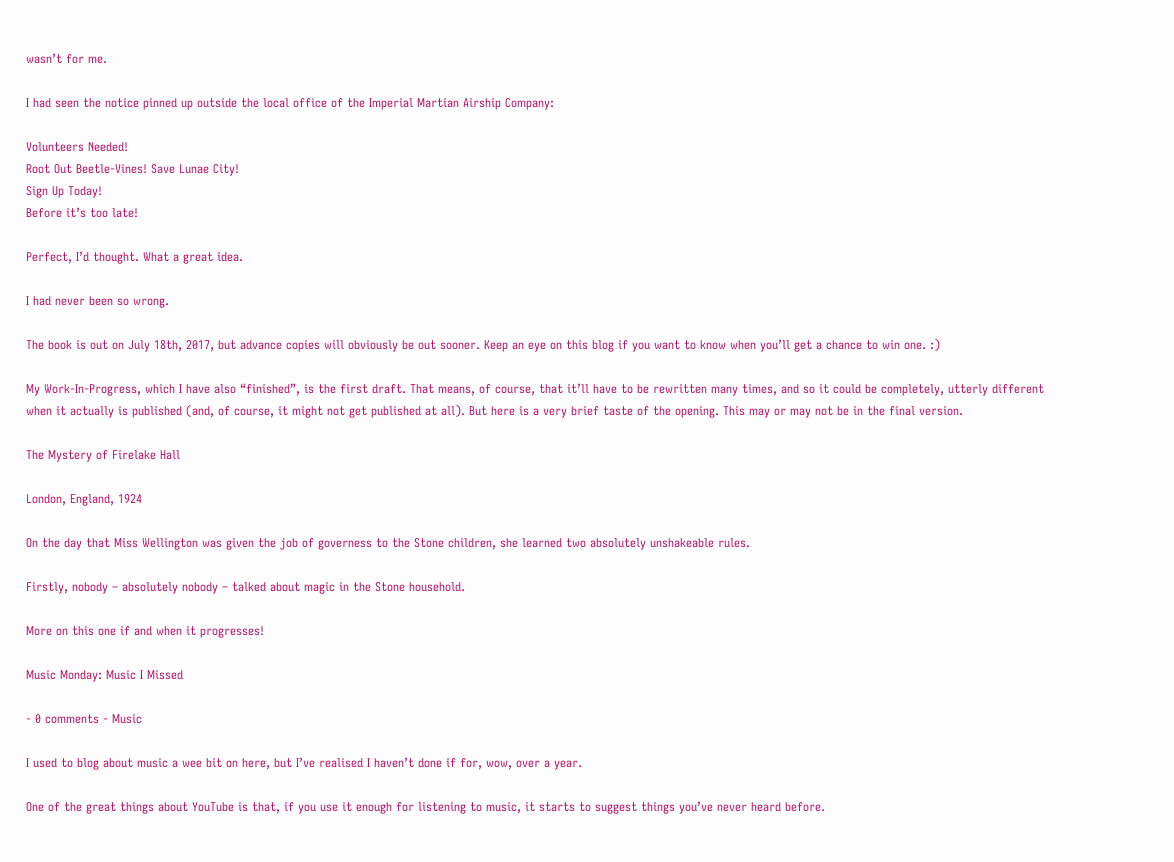wasn’t for me.

I had seen the notice pinned up outside the local office of the Imperial Martian Airship Company:

Volunteers Needed!
Root Out Beetle-Vines! Save Lunae City!
Sign Up Today!
Before it’s too late!

Perfect, I’d thought. What a great idea.

I had never been so wrong.

The book is out on July 18th, 2017, but advance copies will obviously be out sooner. Keep an eye on this blog if you want to know when you’ll get a chance to win one. :)

My Work-In-Progress, which I have also “finished”, is the first draft. That means, of course, that it’ll have to be rewritten many times, and so it could be completely, utterly different when it actually is published (and, of course, it might not get published at all). But here is a very brief taste of the opening. This may or may not be in the final version.

The Mystery of Firelake Hall

London, England, 1924

On the day that Miss Wellington was given the job of governess to the Stone children, she learned two absolutely unshakeable rules.

Firstly, nobody – absolutely nobody – talked about magic in the Stone household.

More on this one if and when it progresses!

Music Monday: Music I Missed

- 0 comments - Music

I used to blog about music a wee bit on here, but I’ve realised I haven’t done if for, wow, over a year.

One of the great things about YouTube is that, if you use it enough for listening to music, it starts to suggest things you’ve never heard before.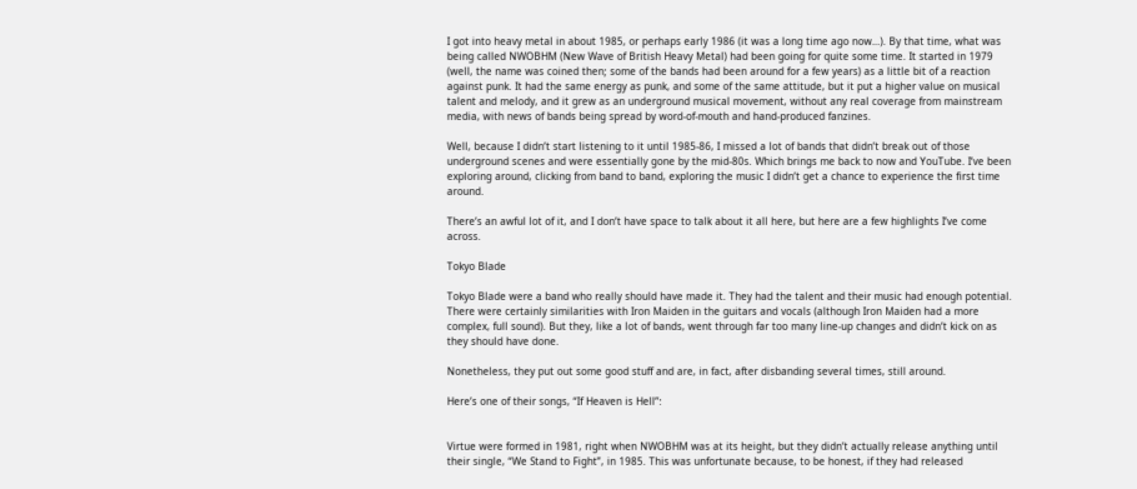I got into heavy metal in about 1985, or perhaps early 1986 (it was a long time ago now…). By that time, what was being called NWOBHM (New Wave of British Heavy Metal) had been going for quite some time. It started in 1979 (well, the name was coined then; some of the bands had been around for a few years) as a little bit of a reaction against punk. It had the same energy as punk, and some of the same attitude, but it put a higher value on musical talent and melody, and it grew as an underground musical movement, without any real coverage from mainstream media, with news of bands being spread by word-of-mouth and hand-produced fanzines.

Well, because I didn’t start listening to it until 1985-86, I missed a lot of bands that didn’t break out of those underground scenes and were essentially gone by the mid-80s. Which brings me back to now and YouTube. I’ve been exploring around, clicking from band to band, exploring the music I didn’t get a chance to experience the first time around.

There’s an awful lot of it, and I don’t have space to talk about it all here, but here are a few highlights I’ve come across.

Tokyo Blade

Tokyo Blade were a band who really should have made it. They had the talent and their music had enough potential. There were certainly similarities with Iron Maiden in the guitars and vocals (although Iron Maiden had a more complex, full sound). But they, like a lot of bands, went through far too many line-up changes and didn’t kick on as they should have done.

Nonetheless, they put out some good stuff and are, in fact, after disbanding several times, still around.

Here’s one of their songs, “If Heaven is Hell”:


Virtue were formed in 1981, right when NWOBHM was at its height, but they didn’t actually release anything until their single, “We Stand to Fight”, in 1985. This was unfortunate because, to be honest, if they had released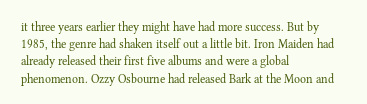it three years earlier they might have had more success. But by 1985, the genre had shaken itself out a little bit. Iron Maiden had already released their first five albums and were a global phenomenon. Ozzy Osbourne had released Bark at the Moon and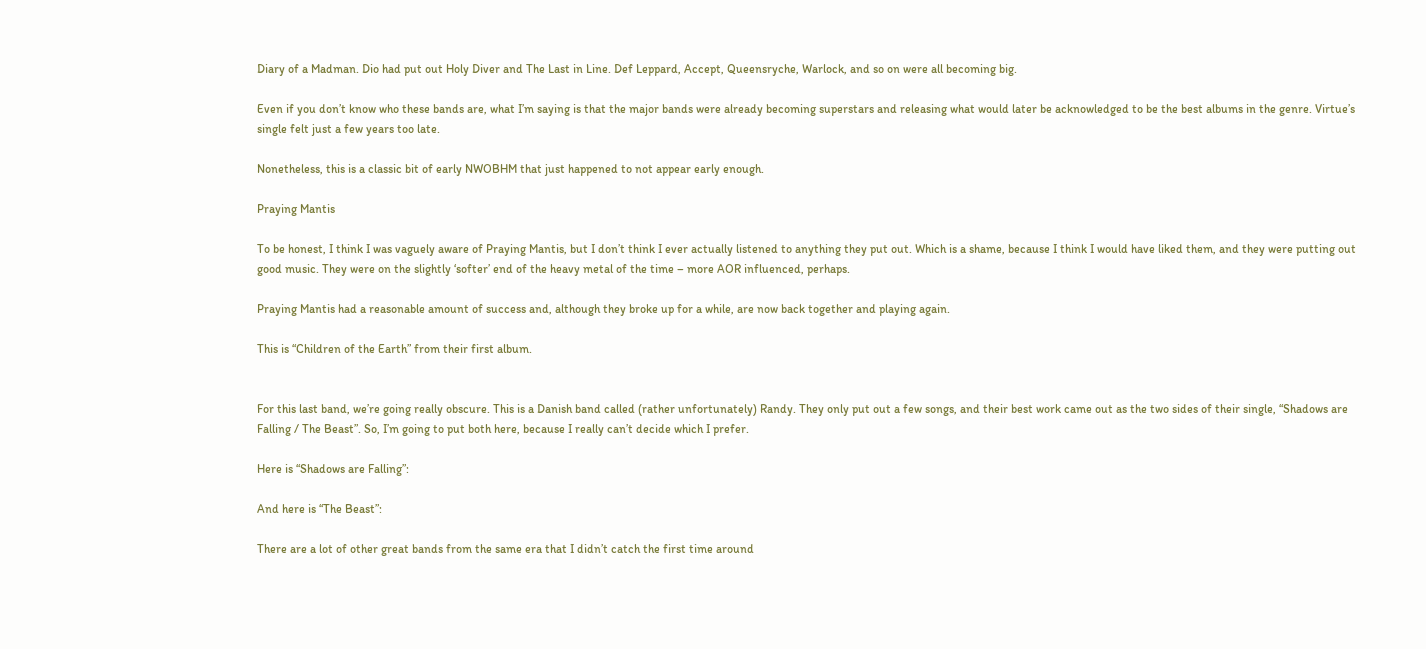Diary of a Madman. Dio had put out Holy Diver and The Last in Line. Def Leppard, Accept, Queensryche, Warlock, and so on were all becoming big.

Even if you don’t know who these bands are, what I’m saying is that the major bands were already becoming superstars and releasing what would later be acknowledged to be the best albums in the genre. Virtue’s single felt just a few years too late.

Nonetheless, this is a classic bit of early NWOBHM that just happened to not appear early enough.

Praying Mantis

To be honest, I think I was vaguely aware of Praying Mantis, but I don’t think I ever actually listened to anything they put out. Which is a shame, because I think I would have liked them, and they were putting out good music. They were on the slightly ‘softer’ end of the heavy metal of the time – more AOR influenced, perhaps.

Praying Mantis had a reasonable amount of success and, although they broke up for a while, are now back together and playing again.

This is “Children of the Earth” from their first album.


For this last band, we’re going really obscure. This is a Danish band called (rather unfortunately) Randy. They only put out a few songs, and their best work came out as the two sides of their single, “Shadows are Falling / The Beast”. So, I’m going to put both here, because I really can’t decide which I prefer.

Here is “Shadows are Falling”:

And here is “The Beast”:

There are a lot of other great bands from the same era that I didn’t catch the first time around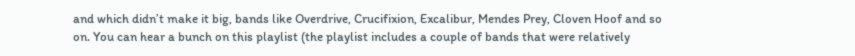and which didn’t make it big, bands like Overdrive, Crucifixion, Excalibur, Mendes Prey, Cloven Hoof and so on. You can hear a bunch on this playlist (the playlist includes a couple of bands that were relatively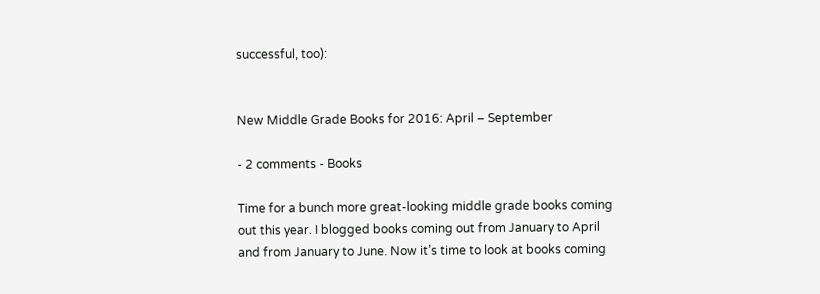successful, too):


New Middle Grade Books for 2016: April – September

- 2 comments - Books

Time for a bunch more great-looking middle grade books coming out this year. I blogged books coming out from January to April and from January to June. Now it’s time to look at books coming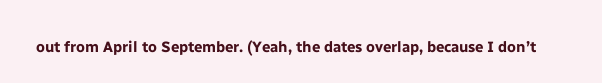out from April to September. (Yeah, the dates overlap, because I don’t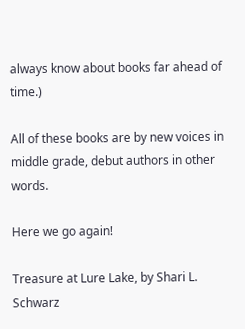always know about books far ahead of time.)

All of these books are by new voices in middle grade, debut authors in other words.

Here we go again!

Treasure at Lure Lake, by Shari L. Schwarz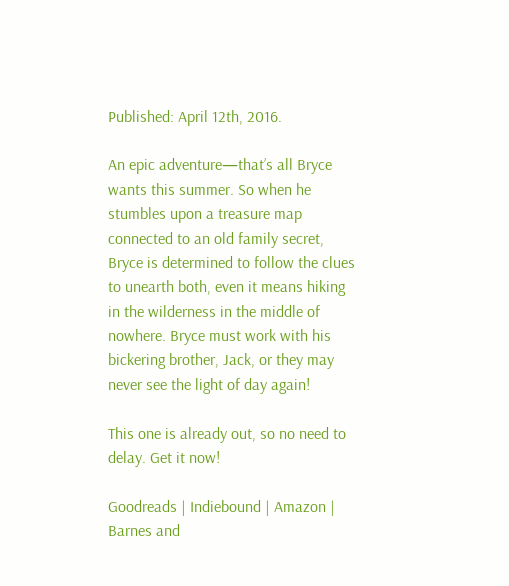Published: April 12th, 2016.

An epic adventure—that’s all Bryce wants this summer. So when he stumbles upon a treasure map connected to an old family secret, Bryce is determined to follow the clues to unearth both, even it means hiking in the wilderness in the middle of nowhere. Bryce must work with his bickering brother, Jack, or they may never see the light of day again!

This one is already out, so no need to delay. Get it now!

Goodreads | Indiebound | Amazon | Barnes and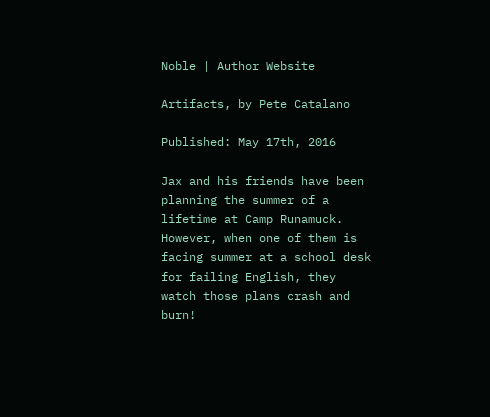Noble | Author Website

Artifacts, by Pete Catalano

Published: May 17th, 2016

Jax and his friends have been planning the summer of a lifetime at Camp Runamuck. However, when one of them is facing summer at a school desk for failing English, they watch those plans crash and burn!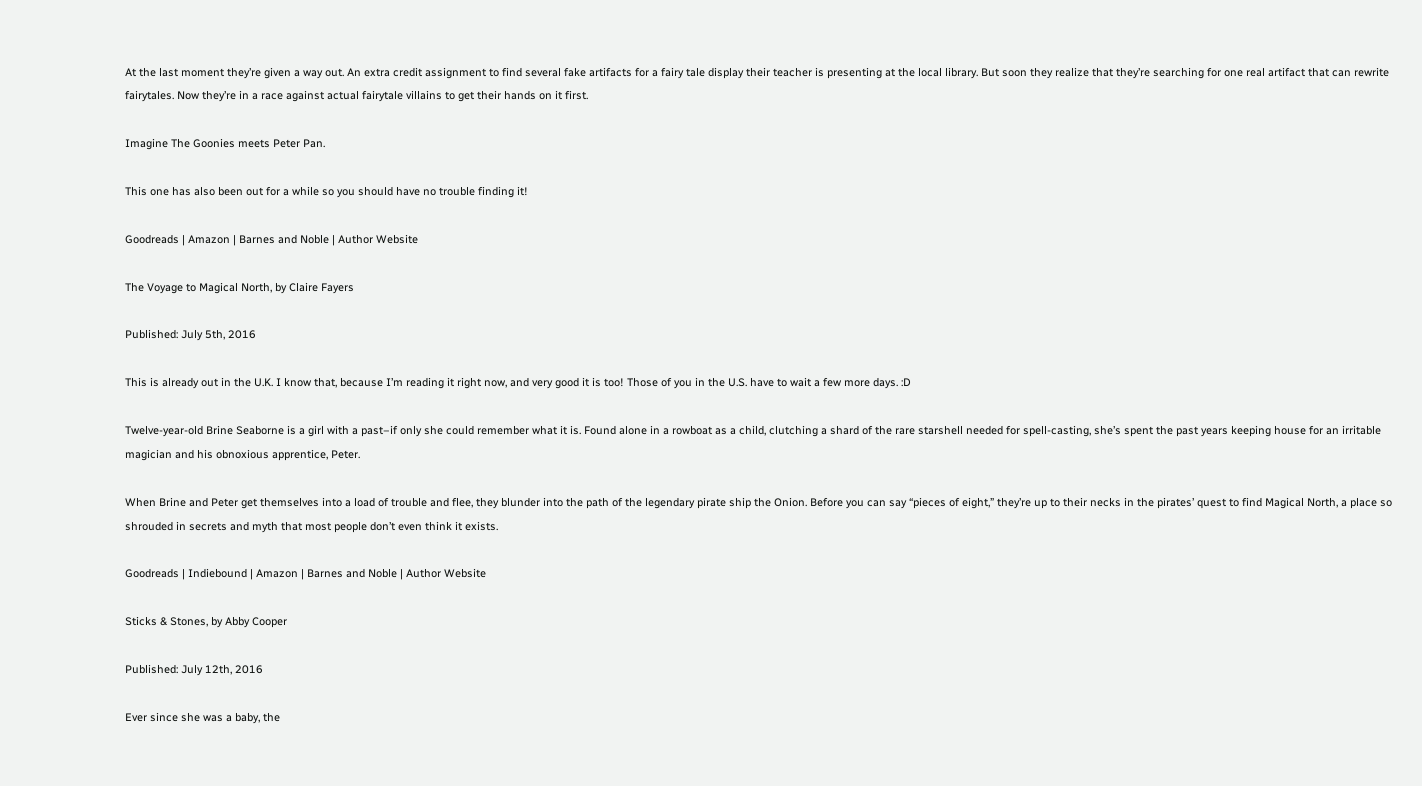At the last moment they’re given a way out. An extra credit assignment to find several fake artifacts for a fairy tale display their teacher is presenting at the local library. But soon they realize that they’re searching for one real artifact that can rewrite fairytales. Now they’re in a race against actual fairytale villains to get their hands on it first.

Imagine The Goonies meets Peter Pan.

This one has also been out for a while so you should have no trouble finding it!

Goodreads | Amazon | Barnes and Noble | Author Website

The Voyage to Magical North, by Claire Fayers

Published: July 5th, 2016

This is already out in the U.K. I know that, because I’m reading it right now, and very good it is too! Those of you in the U.S. have to wait a few more days. :D

Twelve-year-old Brine Seaborne is a girl with a past–if only she could remember what it is. Found alone in a rowboat as a child, clutching a shard of the rare starshell needed for spell-casting, she’s spent the past years keeping house for an irritable magician and his obnoxious apprentice, Peter.

When Brine and Peter get themselves into a load of trouble and flee, they blunder into the path of the legendary pirate ship the Onion. Before you can say “pieces of eight,” they’re up to their necks in the pirates’ quest to find Magical North, a place so shrouded in secrets and myth that most people don’t even think it exists.

Goodreads | Indiebound | Amazon | Barnes and Noble | Author Website

Sticks & Stones, by Abby Cooper

Published: July 12th, 2016

Ever since she was a baby, the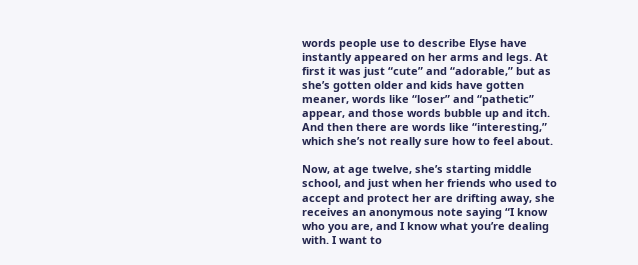words people use to describe Elyse have instantly appeared on her arms and legs. At first it was just “cute” and “adorable,” but as she’s gotten older and kids have gotten meaner, words like “loser” and “pathetic” appear, and those words bubble up and itch. And then there are words like “interesting,” which she’s not really sure how to feel about.

Now, at age twelve, she’s starting middle school, and just when her friends who used to accept and protect her are drifting away, she receives an anonymous note saying “I know who you are, and I know what you’re dealing with. I want to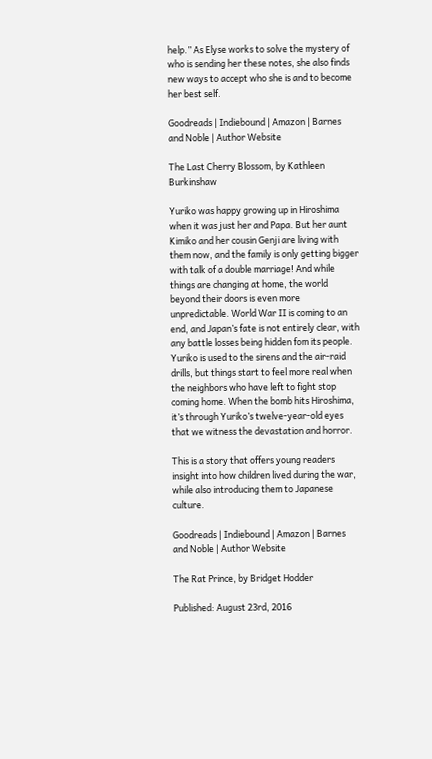help.” As Elyse works to solve the mystery of who is sending her these notes, she also finds new ways to accept who she is and to become her best self.

Goodreads | Indiebound | Amazon | Barnes and Noble | Author Website

The Last Cherry Blossom, by Kathleen Burkinshaw

Yuriko was happy growing up in Hiroshima when it was just her and Papa. But her aunt Kimiko and her cousin Genji are living with them now, and the family is only getting bigger with talk of a double marriage! And while things are changing at home, the world beyond their doors is even more unpredictable. World War II is coming to an end, and Japan’s fate is not entirely clear, with any battle losses being hidden fom its people. Yuriko is used to the sirens and the air-raid drills, but things start to feel more real when the neighbors who have left to fight stop coming home. When the bomb hits Hiroshima, it’s through Yuriko’s twelve-year-old eyes that we witness the devastation and horror.

This is a story that offers young readers insight into how children lived during the war, while also introducing them to Japanese culture.

Goodreads | Indiebound | Amazon | Barnes and Noble | Author Website

The Rat Prince, by Bridget Hodder

Published: August 23rd, 2016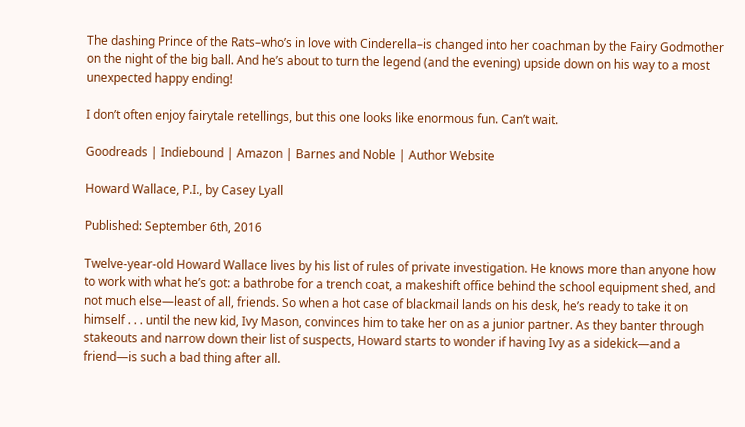The dashing Prince of the Rats–who’s in love with Cinderella–is changed into her coachman by the Fairy Godmother on the night of the big ball. And he’s about to turn the legend (and the evening) upside down on his way to a most unexpected happy ending!

I don’t often enjoy fairytale retellings, but this one looks like enormous fun. Can’t wait.

Goodreads | Indiebound | Amazon | Barnes and Noble | Author Website

Howard Wallace, P.I., by Casey Lyall

Published: September 6th, 2016

Twelve-year-old Howard Wallace lives by his list of rules of private investigation. He knows more than anyone how to work with what he’s got: a bathrobe for a trench coat, a makeshift office behind the school equipment shed, and not much else—least of all, friends. So when a hot case of blackmail lands on his desk, he’s ready to take it on himself . . . until the new kid, Ivy Mason, convinces him to take her on as a junior partner. As they banter through stakeouts and narrow down their list of suspects, Howard starts to wonder if having Ivy as a sidekick—and a friend—is such a bad thing after all.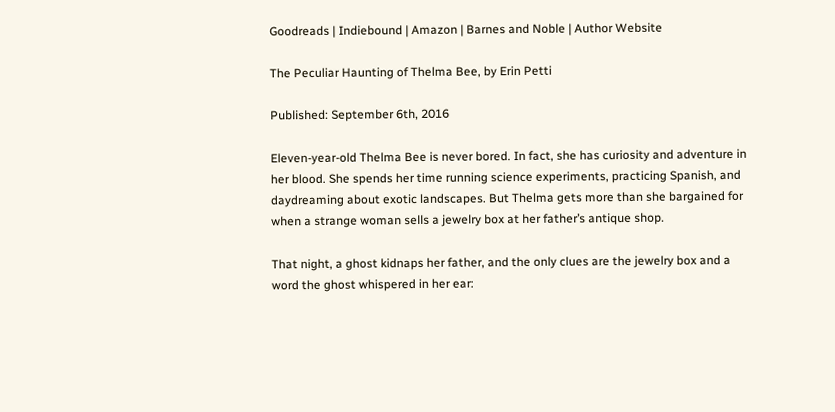Goodreads | Indiebound | Amazon | Barnes and Noble | Author Website

The Peculiar Haunting of Thelma Bee, by Erin Petti

Published: September 6th, 2016

Eleven-year-old Thelma Bee is never bored. In fact, she has curiosity and adventure in her blood. She spends her time running science experiments, practicing Spanish, and daydreaming about exotic landscapes. But Thelma gets more than she bargained for when a strange woman sells a jewelry box at her father’s antique shop.

That night, a ghost kidnaps her father, and the only clues are the jewelry box and a word the ghost whispered in her ear: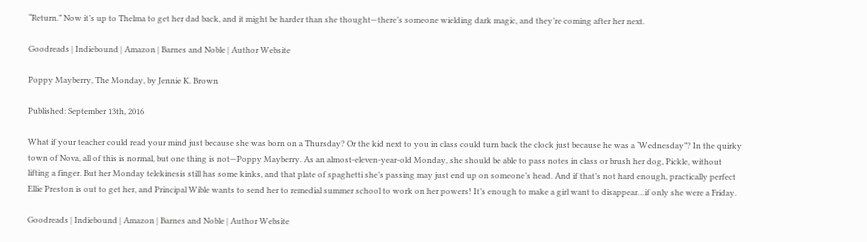“Return.” Now it’s up to Thelma to get her dad back, and it might be harder than she thought—there’s someone wielding dark magic, and they’re coming after her next.

Goodreads | Indiebound | Amazon | Barnes and Noble | Author Website

Poppy Mayberry, The Monday, by Jennie K. Brown

Published: September 13th, 2016

What if your teacher could read your mind just because she was born on a Thursday? Or the kid next to you in class could turn back the clock just because he was a ‘Wednesday”? In the quirky town of Nova, all of this is normal, but one thing is not—Poppy Mayberry. As an almost-eleven-year-old Monday, she should be able to pass notes in class or brush her dog, Pickle, without lifting a finger. But her Monday telekinesis still has some kinks, and that plate of spaghetti she’s passing may just end up on someone’s head. And if that’s not hard enough, practically perfect Ellie Preston is out to get her, and Principal Wible wants to send her to remedial summer school to work on her powers! It’s enough to make a girl want to disappear…if only she were a Friday.

Goodreads | Indiebound | Amazon | Barnes and Noble | Author Website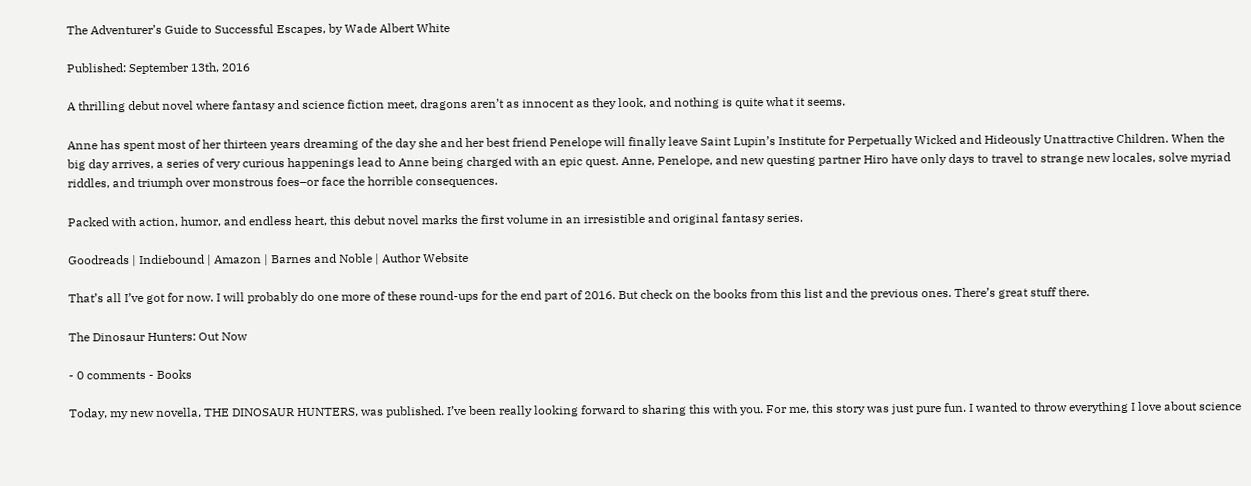The Adventurer’s Guide to Successful Escapes, by Wade Albert White

Published: September 13th, 2016

A thrilling debut novel where fantasy and science fiction meet, dragons aren’t as innocent as they look, and nothing is quite what it seems.

Anne has spent most of her thirteen years dreaming of the day she and her best friend Penelope will finally leave Saint Lupin’s Institute for Perpetually Wicked and Hideously Unattractive Children. When the big day arrives, a series of very curious happenings lead to Anne being charged with an epic quest. Anne, Penelope, and new questing partner Hiro have only days to travel to strange new locales, solve myriad riddles, and triumph over monstrous foes–or face the horrible consequences.

Packed with action, humor, and endless heart, this debut novel marks the first volume in an irresistible and original fantasy series.

Goodreads | Indiebound | Amazon | Barnes and Noble | Author Website

That’s all I’ve got for now. I will probably do one more of these round-ups for the end part of 2016. But check on the books from this list and the previous ones. There’s great stuff there.

The Dinosaur Hunters: Out Now

- 0 comments - Books

Today, my new novella, THE DINOSAUR HUNTERS, was published. I’ve been really looking forward to sharing this with you. For me, this story was just pure fun. I wanted to throw everything I love about science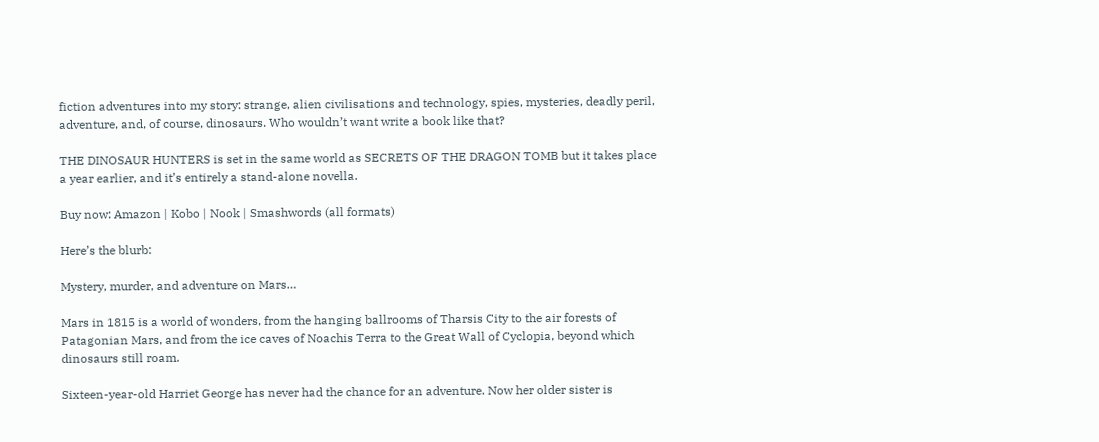fiction adventures into my story: strange, alien civilisations and technology, spies, mysteries, deadly peril, adventure, and, of course, dinosaurs. Who wouldn’t want write a book like that?

THE DINOSAUR HUNTERS is set in the same world as SECRETS OF THE DRAGON TOMB but it takes place a year earlier, and it’s entirely a stand-alone novella.

Buy now: Amazon | Kobo | Nook | Smashwords (all formats)

Here’s the blurb:

Mystery, murder, and adventure on Mars…

Mars in 1815 is a world of wonders, from the hanging ballrooms of Tharsis City to the air forests of Patagonian Mars, and from the ice caves of Noachis Terra to the Great Wall of Cyclopia, beyond which dinosaurs still roam.

Sixteen-year-old Harriet George has never had the chance for an adventure. Now her older sister is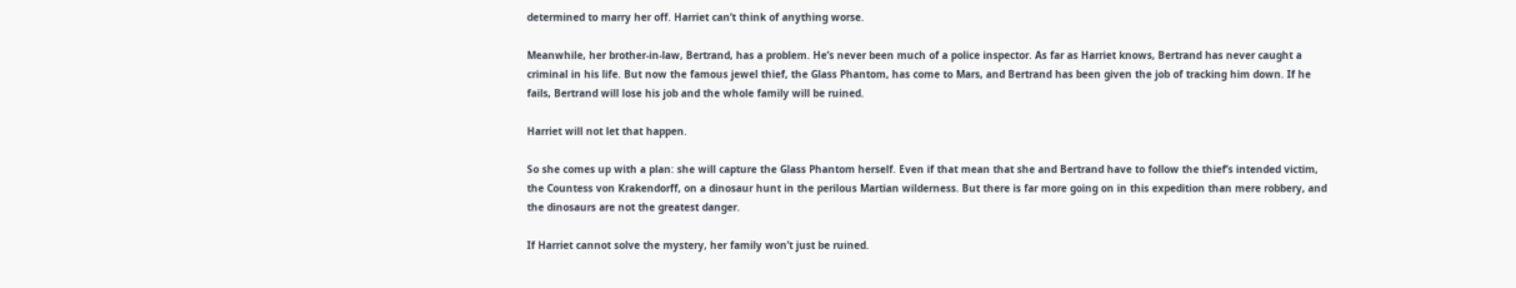determined to marry her off. Harriet can’t think of anything worse.

Meanwhile, her brother-in-law, Bertrand, has a problem. He’s never been much of a police inspector. As far as Harriet knows, Bertrand has never caught a criminal in his life. But now the famous jewel thief, the Glass Phantom, has come to Mars, and Bertrand has been given the job of tracking him down. If he fails, Bertrand will lose his job and the whole family will be ruined.

Harriet will not let that happen.

So she comes up with a plan: she will capture the Glass Phantom herself. Even if that mean that she and Bertrand have to follow the thief’s intended victim, the Countess von Krakendorff, on a dinosaur hunt in the perilous Martian wilderness. But there is far more going on in this expedition than mere robbery, and the dinosaurs are not the greatest danger.

If Harriet cannot solve the mystery, her family won’t just be ruined.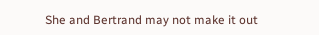She and Bertrand may not make it out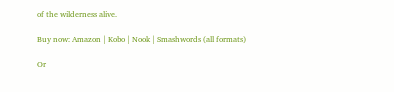of the wilderness alive.

Buy now: Amazon | Kobo | Nook | Smashwords (all formats)

Or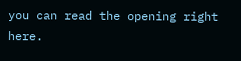you can read the opening right here.